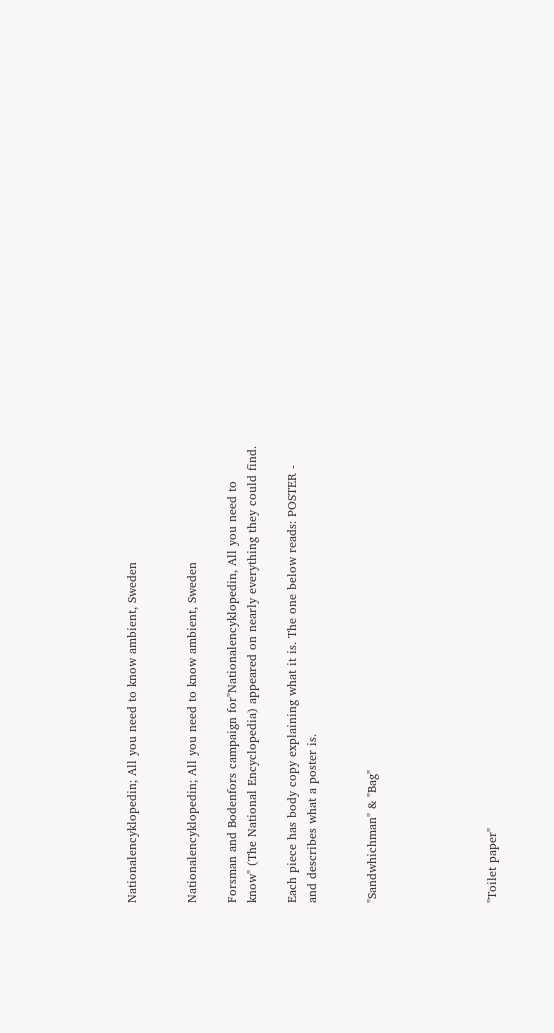Nationalencyklopedin; All you need to know ambient, Sweden


Nationalencyklopedin; All you need to know ambient, Sweden

Forsman and Bodenfors campaign for"Nationalencyklopedin, All you need to know" (The National Encyclopedia) appeared on nearly everything they could find.

Each piece has body copy explaining what it is. The one below reads: POSTER - and describes what a poster is.


"Sandwhichman" & "Bag"





"Toilet paper"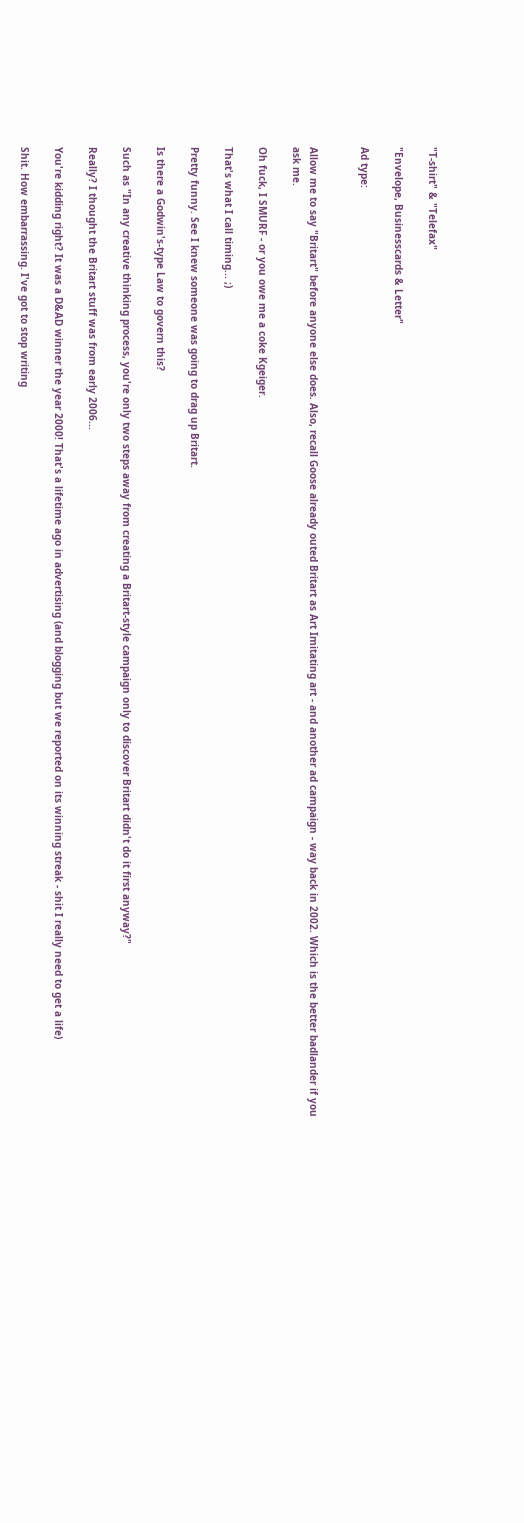"T-shirt" & "Telefax"

"Envelope, Businesscards & Letter"

Ad type:


Allow me to say "Britart" before anyone else does. Also, recall Goose already outed Britart as Art Imitating art - and another ad campaign - way back in 2002. Which is the better badlander if you ask me.

Oh fuck, I SMURF - or you owe me a coke Kgeiger.

That's what I call timing... ;)

Pretty funny. See I knew someone was going to drag up Britart.

Is there a Godwin's-type Law to govern this?

Such as "In any creative thinking process, you're only two steps away from creating a Britart-style campaign only to discover Britart didn't do it first anyway?"

Really? I thought the Britart stuff was from early 2006...

You're kidding right? It was a D&AD winner the year 2000! That's a lifetime ago in advertising (and blogging but we reported on its winning streak - shit I really need to get a life)

Shit. How embarrassing. I've got to stop writing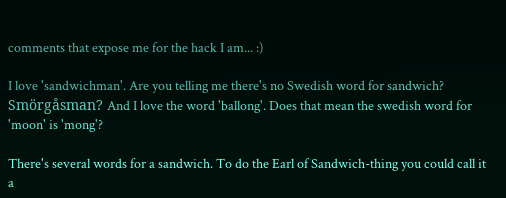comments that expose me for the hack I am... :)

I love 'sandwichman'. Are you telling me there's no Swedish word for sandwich? Smörgåsman? And I love the word 'ballong'. Does that mean the swedish word for 'moon' is 'mong'?

There's several words for a sandwich. To do the Earl of Sandwich-thing you could call it a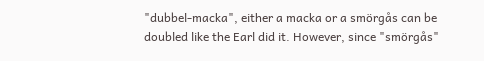"dubbel-macka", either a macka or a smörgås can be doubled like the Earl did it. However, since "smörgås"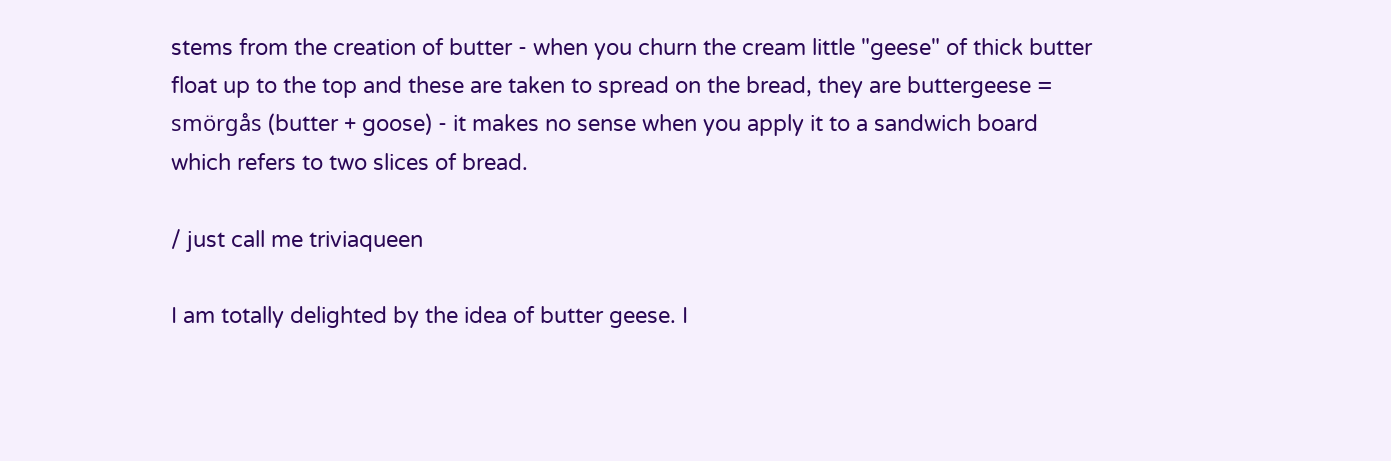stems from the creation of butter - when you churn the cream little "geese" of thick butter float up to the top and these are taken to spread on the bread, they are buttergeese = smörgås (butter + goose) - it makes no sense when you apply it to a sandwich board which refers to two slices of bread.

/ just call me triviaqueen

I am totally delighted by the idea of butter geese. I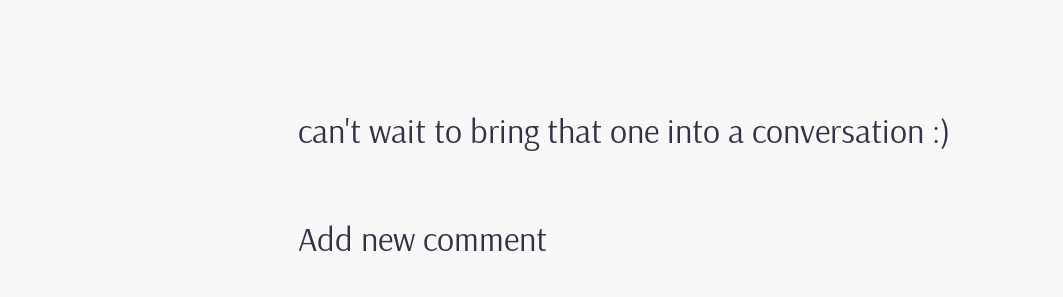can't wait to bring that one into a conversation :)

Add new comment